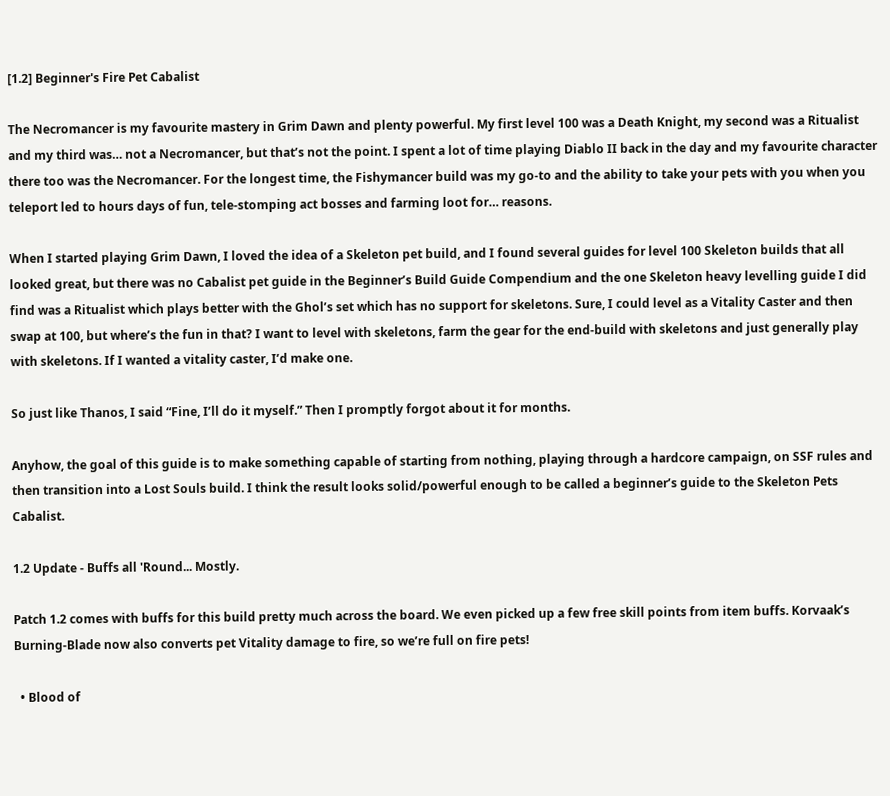[1.2] Beginner's Fire Pet Cabalist

The Necromancer is my favourite mastery in Grim Dawn and plenty powerful. My first level 100 was a Death Knight, my second was a Ritualist and my third was… not a Necromancer, but that’s not the point. I spent a lot of time playing Diablo II back in the day and my favourite character there too was the Necromancer. For the longest time, the Fishymancer build was my go-to and the ability to take your pets with you when you teleport led to hours days of fun, tele-stomping act bosses and farming loot for… reasons.

When I started playing Grim Dawn, I loved the idea of a Skeleton pet build, and I found several guides for level 100 Skeleton builds that all looked great, but there was no Cabalist pet guide in the Beginner’s Build Guide Compendium and the one Skeleton heavy levelling guide I did find was a Ritualist which plays better with the Ghol’s set which has no support for skeletons. Sure, I could level as a Vitality Caster and then swap at 100, but where’s the fun in that? I want to level with skeletons, farm the gear for the end-build with skeletons and just generally play with skeletons. If I wanted a vitality caster, I’d make one.

So just like Thanos, I said “Fine, I’ll do it myself.” Then I promptly forgot about it for months.

Anyhow, the goal of this guide is to make something capable of starting from nothing, playing through a hardcore campaign, on SSF rules and then transition into a Lost Souls build. I think the result looks solid/powerful enough to be called a beginner’s guide to the Skeleton Pets Cabalist.

1.2 Update - Buffs all 'Round... Mostly.

Patch 1.2 comes with buffs for this build pretty much across the board. We even picked up a few free skill points from item buffs. Korvaak’s Burning-Blade now also converts pet Vitality damage to fire, so we’re full on fire pets!

  • Blood of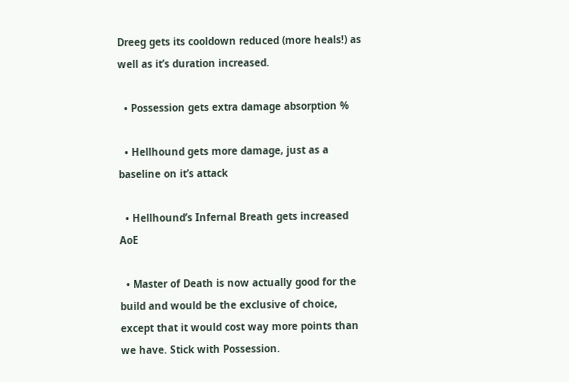Dreeg gets its cooldown reduced (more heals!) as well as it’s duration increased.

  • Possession gets extra damage absorption %

  • Hellhound gets more damage, just as a baseline on it’s attack

  • Hellhound’s Infernal Breath gets increased AoE

  • Master of Death is now actually good for the build and would be the exclusive of choice, except that it would cost way more points than we have. Stick with Possession.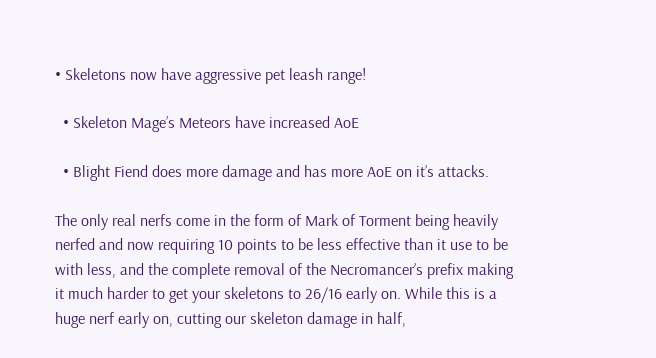• Skeletons now have aggressive pet leash range!

  • Skeleton Mage’s Meteors have increased AoE

  • Blight Fiend does more damage and has more AoE on it’s attacks.

The only real nerfs come in the form of Mark of Torment being heavily nerfed and now requiring 10 points to be less effective than it use to be with less, and the complete removal of the Necromancer’s prefix making it much harder to get your skeletons to 26/16 early on. While this is a huge nerf early on, cutting our skeleton damage in half,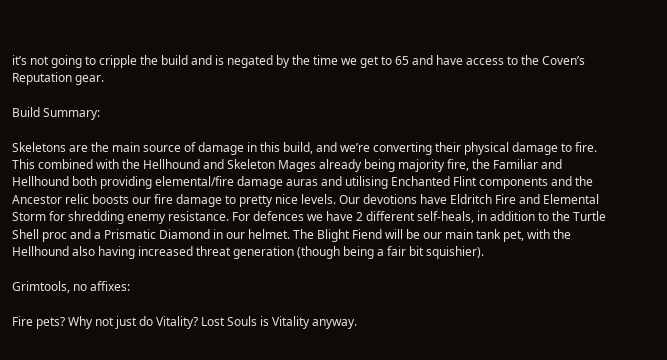it’s not going to cripple the build and is negated by the time we get to 65 and have access to the Coven’s Reputation gear.

Build Summary:

Skeletons are the main source of damage in this build, and we’re converting their physical damage to fire. This combined with the Hellhound and Skeleton Mages already being majority fire, the Familiar and Hellhound both providing elemental/fire damage auras and utilising Enchanted Flint components and the Ancestor relic boosts our fire damage to pretty nice levels. Our devotions have Eldritch Fire and Elemental Storm for shredding enemy resistance. For defences we have 2 different self-heals, in addition to the Turtle Shell proc and a Prismatic Diamond in our helmet. The Blight Fiend will be our main tank pet, with the Hellhound also having increased threat generation (though being a fair bit squishier).

Grimtools, no affixes:

Fire pets? Why not just do Vitality? Lost Souls is Vitality anyway.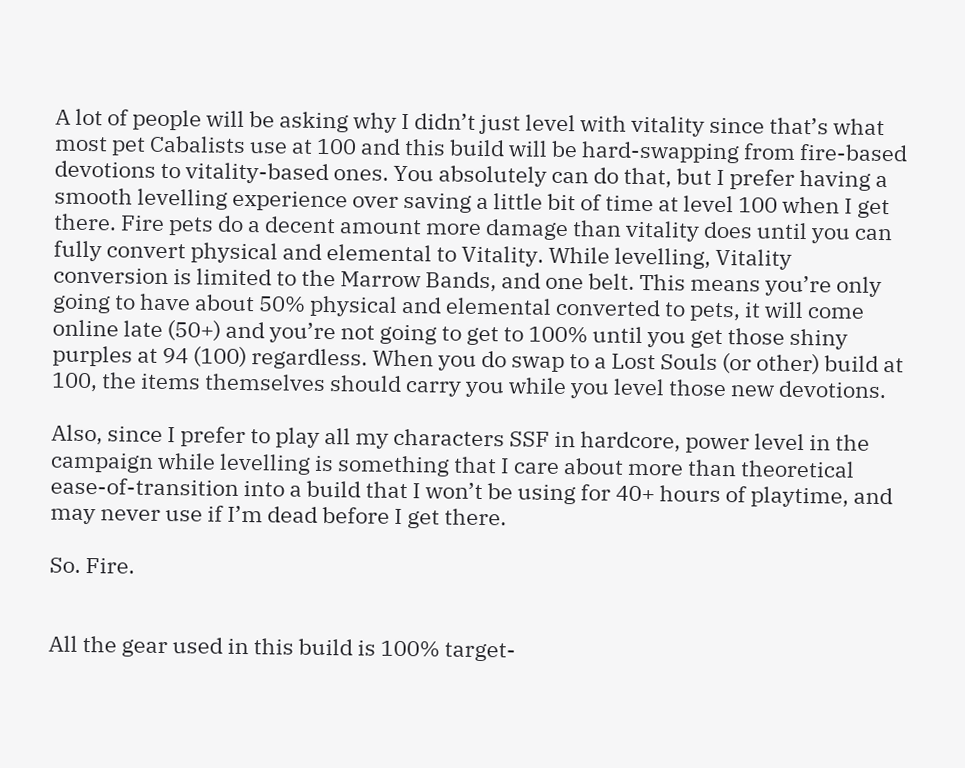A lot of people will be asking why I didn’t just level with vitality since that’s what most pet Cabalists use at 100 and this build will be hard-swapping from fire-based devotions to vitality-based ones. You absolutely can do that, but I prefer having a smooth levelling experience over saving a little bit of time at level 100 when I get there. Fire pets do a decent amount more damage than vitality does until you can fully convert physical and elemental to Vitality. While levelling, Vitality conversion is limited to the Marrow Bands, and one belt. This means you’re only going to have about 50% physical and elemental converted to pets, it will come online late (50+) and you’re not going to get to 100% until you get those shiny purples at 94 (100) regardless. When you do swap to a Lost Souls (or other) build at 100, the items themselves should carry you while you level those new devotions.

Also, since I prefer to play all my characters SSF in hardcore, power level in the campaign while levelling is something that I care about more than theoretical ease-of-transition into a build that I won’t be using for 40+ hours of playtime, and may never use if I’m dead before I get there.

So. Fire.


All the gear used in this build is 100% target-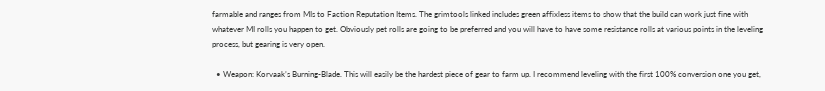farmable and ranges from MIs to Faction Reputation Items. The grimtools linked includes green affixless items to show that the build can work just fine with whatever MI rolls you happen to get. Obviously pet rolls are going to be preferred and you will have to have some resistance rolls at various points in the leveling process, but gearing is very open.

  • Weapon: Korvaak’s Burning-Blade. This will easily be the hardest piece of gear to farm up. I recommend leveling with the first 100% conversion one you get,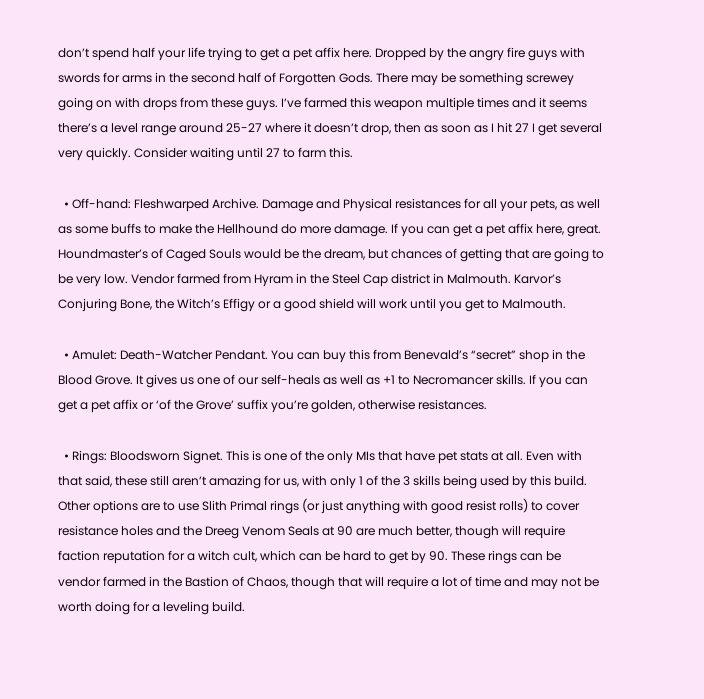don’t spend half your life trying to get a pet affix here. Dropped by the angry fire guys with swords for arms in the second half of Forgotten Gods. There may be something screwey going on with drops from these guys. I’ve farmed this weapon multiple times and it seems there’s a level range around 25-27 where it doesn’t drop, then as soon as I hit 27 I get several very quickly. Consider waiting until 27 to farm this.

  • Off-hand: Fleshwarped Archive. Damage and Physical resistances for all your pets, as well as some buffs to make the Hellhound do more damage. If you can get a pet affix here, great. Houndmaster’s of Caged Souls would be the dream, but chances of getting that are going to be very low. Vendor farmed from Hyram in the Steel Cap district in Malmouth. Karvor’s Conjuring Bone, the Witch’s Effigy or a good shield will work until you get to Malmouth.

  • Amulet: Death-Watcher Pendant. You can buy this from Benevald’s “secret” shop in the Blood Grove. It gives us one of our self-heals as well as +1 to Necromancer skills. If you can get a pet affix or ‘of the Grove’ suffix you’re golden, otherwise resistances.

  • Rings: Bloodsworn Signet. This is one of the only MIs that have pet stats at all. Even with that said, these still aren’t amazing for us, with only 1 of the 3 skills being used by this build. Other options are to use Slith Primal rings (or just anything with good resist rolls) to cover resistance holes and the Dreeg Venom Seals at 90 are much better, though will require faction reputation for a witch cult, which can be hard to get by 90. These rings can be vendor farmed in the Bastion of Chaos, though that will require a lot of time and may not be worth doing for a leveling build.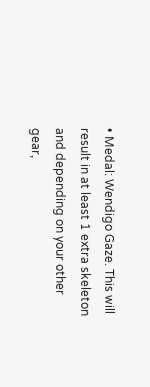• Medal: Wendigo Gaze. This will result in at least 1 extra skeleton and depending on your other gear,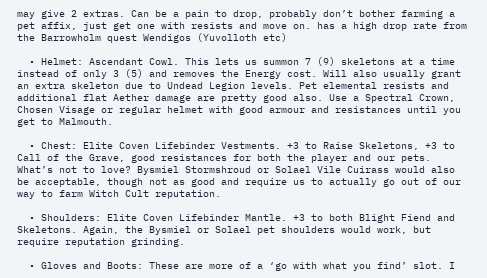may give 2 extras. Can be a pain to drop, probably don’t bother farming a pet affix, just get one with resists and move on. has a high drop rate from the Barrowholm quest Wendigos (Yuvolloth etc)

  • Helmet: Ascendant Cowl. This lets us summon 7 (9) skeletons at a time instead of only 3 (5) and removes the Energy cost. Will also usually grant an extra skeleton due to Undead Legion levels. Pet elemental resists and additional flat Aether damage are pretty good also. Use a Spectral Crown, Chosen Visage or regular helmet with good armour and resistances until you get to Malmouth.

  • Chest: Elite Coven Lifebinder Vestments. +3 to Raise Skeletons, +3 to Call of the Grave, good resistances for both the player and our pets. What’s not to love? Bysmiel Stormshroud or Solael Vile Cuirass would also be acceptable, though not as good and require us to actually go out of our way to farm Witch Cult reputation.

  • Shoulders: Elite Coven Lifebinder Mantle. +3 to both Blight Fiend and Skeletons. Again, the Bysmiel or Solael pet shoulders would work, but require reputation grinding.

  • Gloves and Boots: These are more of a ‘go with what you find’ slot. I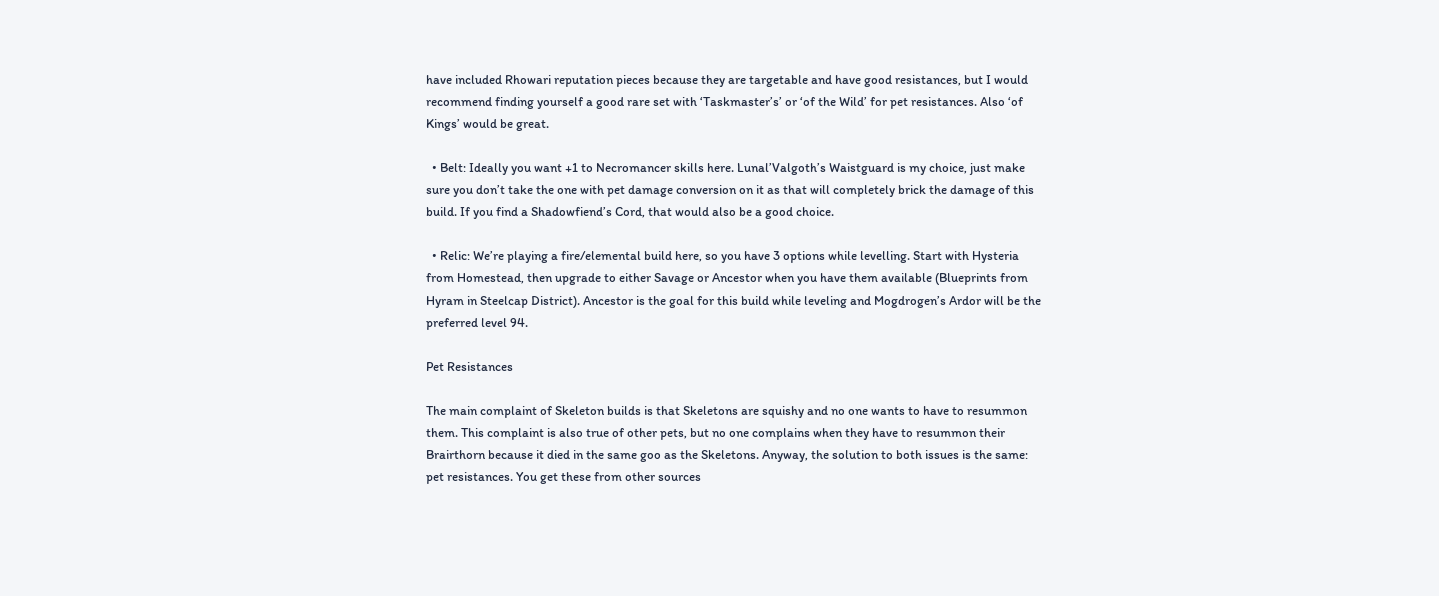have included Rhowari reputation pieces because they are targetable and have good resistances, but I would recommend finding yourself a good rare set with ‘Taskmaster’s’ or ‘of the Wild’ for pet resistances. Also ‘of Kings’ would be great.

  • Belt: Ideally you want +1 to Necromancer skills here. Lunal’Valgoth’s Waistguard is my choice, just make sure you don’t take the one with pet damage conversion on it as that will completely brick the damage of this build. If you find a Shadowfiend’s Cord, that would also be a good choice.

  • Relic: We’re playing a fire/elemental build here, so you have 3 options while levelling. Start with Hysteria from Homestead, then upgrade to either Savage or Ancestor when you have them available (Blueprints from Hyram in Steelcap District). Ancestor is the goal for this build while leveling and Mogdrogen’s Ardor will be the preferred level 94.

Pet Resistances

The main complaint of Skeleton builds is that Skeletons are squishy and no one wants to have to resummon them. This complaint is also true of other pets, but no one complains when they have to resummon their Brairthorn because it died in the same goo as the Skeletons. Anyway, the solution to both issues is the same: pet resistances. You get these from other sources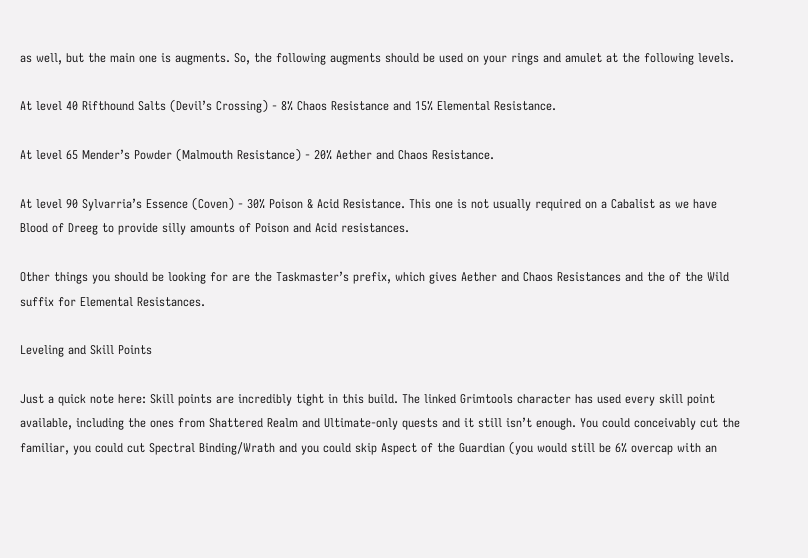as well, but the main one is augments. So, the following augments should be used on your rings and amulet at the following levels.

At level 40 Rifthound Salts (Devil’s Crossing) - 8% Chaos Resistance and 15% Elemental Resistance.

At level 65 Mender’s Powder (Malmouth Resistance) - 20% Aether and Chaos Resistance.

At level 90 Sylvarria’s Essence (Coven) - 30% Poison & Acid Resistance. This one is not usually required on a Cabalist as we have Blood of Dreeg to provide silly amounts of Poison and Acid resistances.

Other things you should be looking for are the Taskmaster’s prefix, which gives Aether and Chaos Resistances and the of the Wild suffix for Elemental Resistances.

Leveling and Skill Points

Just a quick note here: Skill points are incredibly tight in this build. The linked Grimtools character has used every skill point available, including the ones from Shattered Realm and Ultimate-only quests and it still isn’t enough. You could conceivably cut the familiar, you could cut Spectral Binding/Wrath and you could skip Aspect of the Guardian (you would still be 6% overcap with an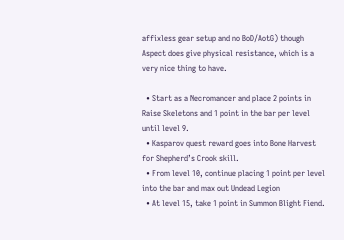affixless gear setup and no BoD/AotG) though Aspect does give physical resistance, which is a very nice thing to have.

  • Start as a Necromancer and place 2 points in Raise Skeletons and 1 point in the bar per level until level 9.
  • Kasparov quest reward goes into Bone Harvest for Shepherd’s Crook skill.
  • From level 10, continue placing 1 point per level into the bar and max out Undead Legion
  • At level 15, take 1 point in Summon Blight Fiend.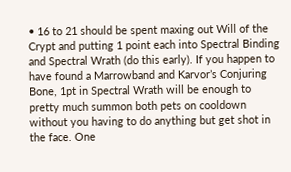• 16 to 21 should be spent maxing out Will of the Crypt and putting 1 point each into Spectral Binding and Spectral Wrath (do this early). If you happen to have found a Marrowband and Karvor’s Conjuring Bone, 1pt in Spectral Wrath will be enough to pretty much summon both pets on cooldown without you having to do anything but get shot in the face. One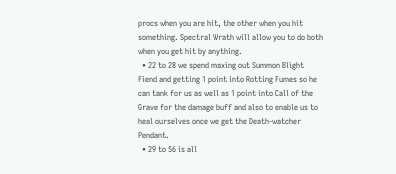procs when you are hit, the other when you hit something. Spectral Wrath will allow you to do both when you get hit by anything.
  • 22 to 28 we spend maxing out Summon Blight Fiend and getting 1 point into Rotting Fumes so he can tank for us as well as 1 point into Call of the Grave for the damage buff and also to enable us to heal ourselves once we get the Death-watcher Pendant.
  • 29 to 56 is all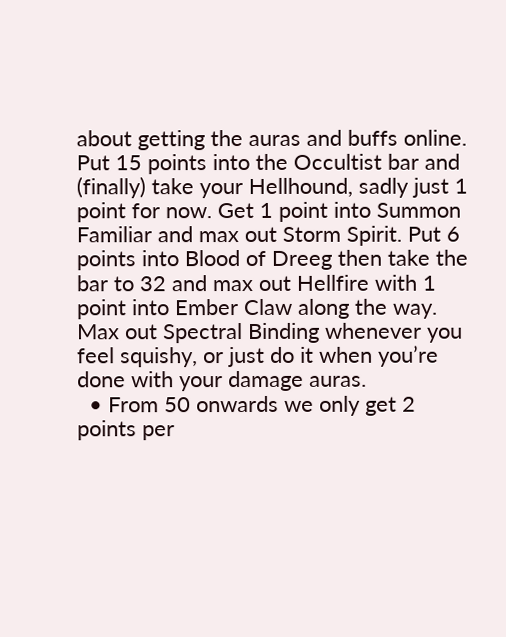about getting the auras and buffs online. Put 15 points into the Occultist bar and (finally) take your Hellhound, sadly just 1 point for now. Get 1 point into Summon Familiar and max out Storm Spirit. Put 6 points into Blood of Dreeg then take the bar to 32 and max out Hellfire with 1 point into Ember Claw along the way. Max out Spectral Binding whenever you feel squishy, or just do it when you’re done with your damage auras.
  • From 50 onwards we only get 2 points per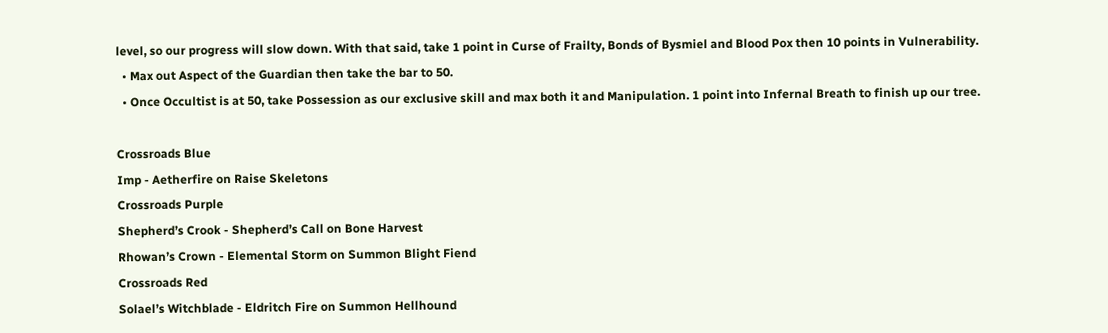level, so our progress will slow down. With that said, take 1 point in Curse of Frailty, Bonds of Bysmiel and Blood Pox then 10 points in Vulnerability.
  • Max out Aspect of the Guardian then take the bar to 50.
  • Once Occultist is at 50, take Possession as our exclusive skill and max both it and Manipulation. 1 point into Infernal Breath to finish up our tree.

Crossroads Blue
Imp - Aetherfire on Raise Skeletons
Crossroads Purple
Shepherd’s Crook - Shepherd’s Call on Bone Harvest
Rhowan’s Crown - Elemental Storm on Summon Blight Fiend
Crossroads Red
Solael’s Witchblade - Eldritch Fire on Summon Hellhound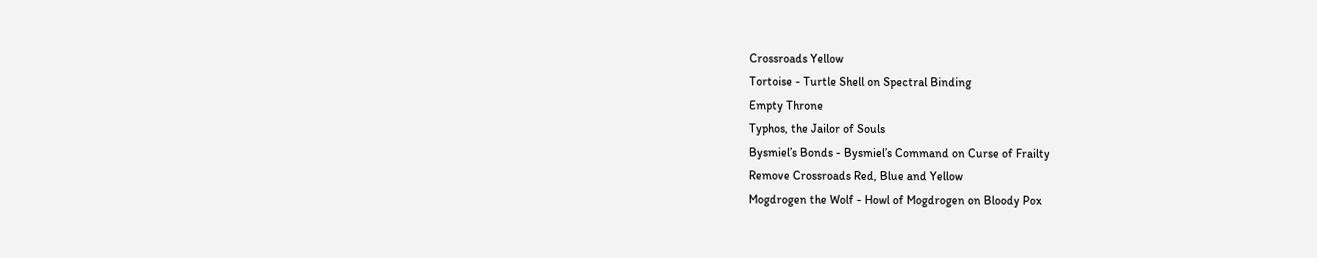Crossroads Yellow
Tortoise - Turtle Shell on Spectral Binding
Empty Throne
Typhos, the Jailor of Souls
Bysmiel’s Bonds - Bysmiel’s Command on Curse of Frailty
Remove Crossroads Red, Blue and Yellow
Mogdrogen the Wolf - Howl of Mogdrogen on Bloody Pox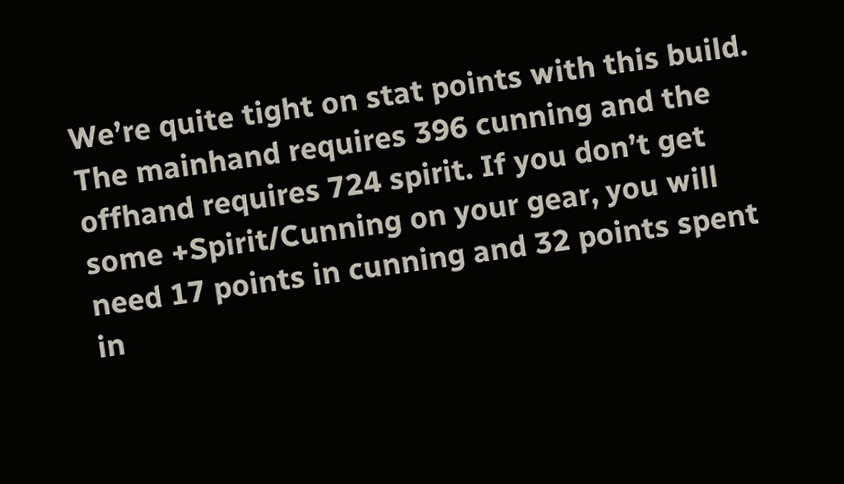We’re quite tight on stat points with this build. The mainhand requires 396 cunning and the offhand requires 724 spirit. If you don’t get some +Spirit/Cunning on your gear, you will need 17 points in cunning and 32 points spent in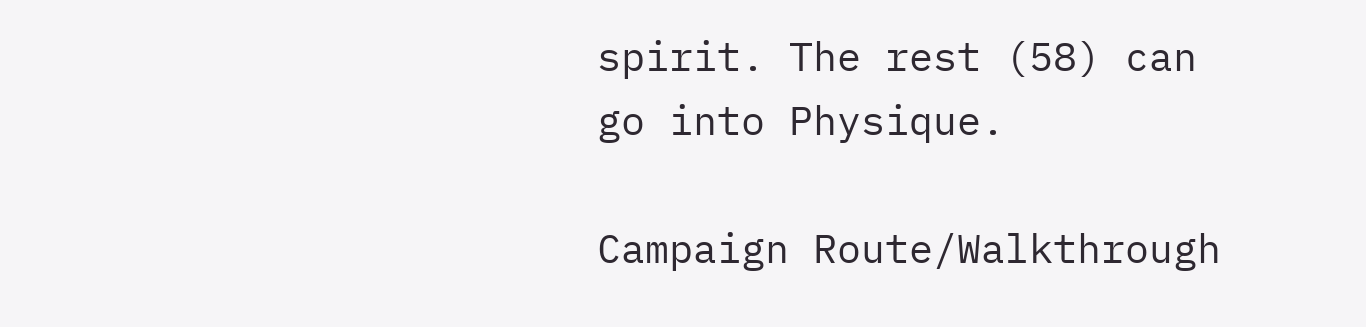spirit. The rest (58) can go into Physique.

Campaign Route/Walkthrough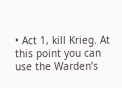• Act 1, kill Krieg. At this point you can use the Warden’s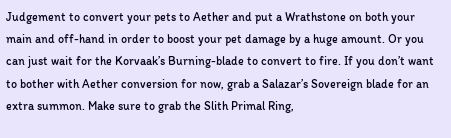Judgement to convert your pets to Aether and put a Wrathstone on both your main and off-hand in order to boost your pet damage by a huge amount. Or you can just wait for the Korvaak’s Burning-blade to convert to fire. If you don’t want to bother with Aether conversion for now, grab a Salazar’s Sovereign blade for an extra summon. Make sure to grab the Slith Primal Ring,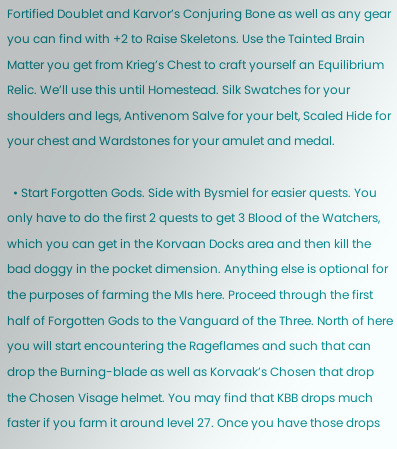Fortified Doublet and Karvor’s Conjuring Bone as well as any gear you can find with +2 to Raise Skeletons. Use the Tainted Brain Matter you get from Krieg’s Chest to craft yourself an Equilibrium Relic. We’ll use this until Homestead. Silk Swatches for your shoulders and legs, Antivenom Salve for your belt, Scaled Hide for your chest and Wardstones for your amulet and medal.

  • Start Forgotten Gods. Side with Bysmiel for easier quests. You only have to do the first 2 quests to get 3 Blood of the Watchers, which you can get in the Korvaan Docks area and then kill the bad doggy in the pocket dimension. Anything else is optional for the purposes of farming the MIs here. Proceed through the first half of Forgotten Gods to the Vanguard of the Three. North of here you will start encountering the Rageflames and such that can drop the Burning-blade as well as Korvaak’s Chosen that drop the Chosen Visage helmet. You may find that KBB drops much faster if you farm it around level 27. Once you have those drops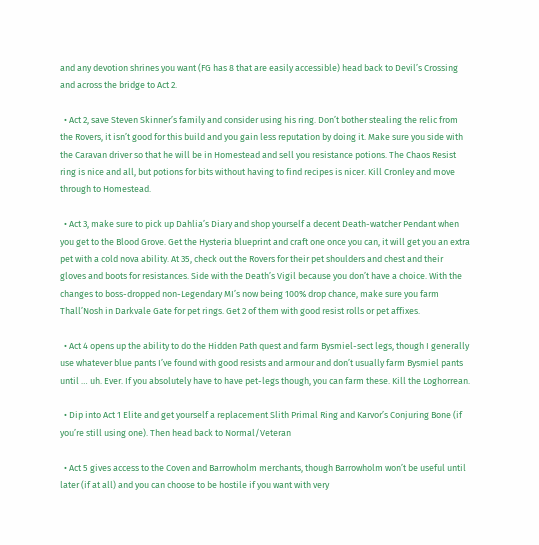and any devotion shrines you want (FG has 8 that are easily accessible) head back to Devil’s Crossing and across the bridge to Act 2.

  • Act 2, save Steven Skinner’s family and consider using his ring. Don’t bother stealing the relic from the Rovers, it isn’t good for this build and you gain less reputation by doing it. Make sure you side with the Caravan driver so that he will be in Homestead and sell you resistance potions. The Chaos Resist ring is nice and all, but potions for bits without having to find recipes is nicer. Kill Cronley and move through to Homestead.

  • Act 3, make sure to pick up Dahlia’s Diary and shop yourself a decent Death-watcher Pendant when you get to the Blood Grove. Get the Hysteria blueprint and craft one once you can, it will get you an extra pet with a cold nova ability. At 35, check out the Rovers for their pet shoulders and chest and their gloves and boots for resistances. Side with the Death’s Vigil because you don’t have a choice. With the changes to boss-dropped non-Legendary MI’s now being 100% drop chance, make sure you farm Thall’Nosh in Darkvale Gate for pet rings. Get 2 of them with good resist rolls or pet affixes.

  • Act 4 opens up the ability to do the Hidden Path quest and farm Bysmiel-sect legs, though I generally use whatever blue pants I’ve found with good resists and armour and don’t usually farm Bysmiel pants until … uh. Ever. If you absolutely have to have pet-legs though, you can farm these. Kill the Loghorrean.

  • Dip into Act 1 Elite and get yourself a replacement Slith Primal Ring and Karvor’s Conjuring Bone (if you’re still using one). Then head back to Normal/Veteran

  • Act 5 gives access to the Coven and Barrowholm merchants, though Barrowholm won’t be useful until later (if at all) and you can choose to be hostile if you want with very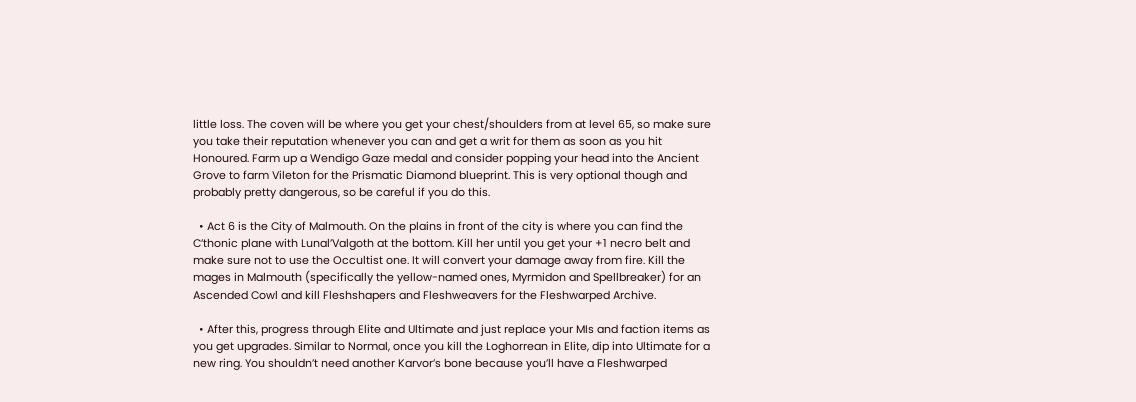little loss. The coven will be where you get your chest/shoulders from at level 65, so make sure you take their reputation whenever you can and get a writ for them as soon as you hit Honoured. Farm up a Wendigo Gaze medal and consider popping your head into the Ancient Grove to farm Vileton for the Prismatic Diamond blueprint. This is very optional though and probably pretty dangerous, so be careful if you do this.

  • Act 6 is the City of Malmouth. On the plains in front of the city is where you can find the C’thonic plane with Lunal’Valgoth at the bottom. Kill her until you get your +1 necro belt and make sure not to use the Occultist one. It will convert your damage away from fire. Kill the mages in Malmouth (specifically the yellow-named ones, Myrmidon and Spellbreaker) for an Ascended Cowl and kill Fleshshapers and Fleshweavers for the Fleshwarped Archive.

  • After this, progress through Elite and Ultimate and just replace your MIs and faction items as you get upgrades. Similar to Normal, once you kill the Loghorrean in Elite, dip into Ultimate for a new ring. You shouldn’t need another Karvor’s bone because you’ll have a Fleshwarped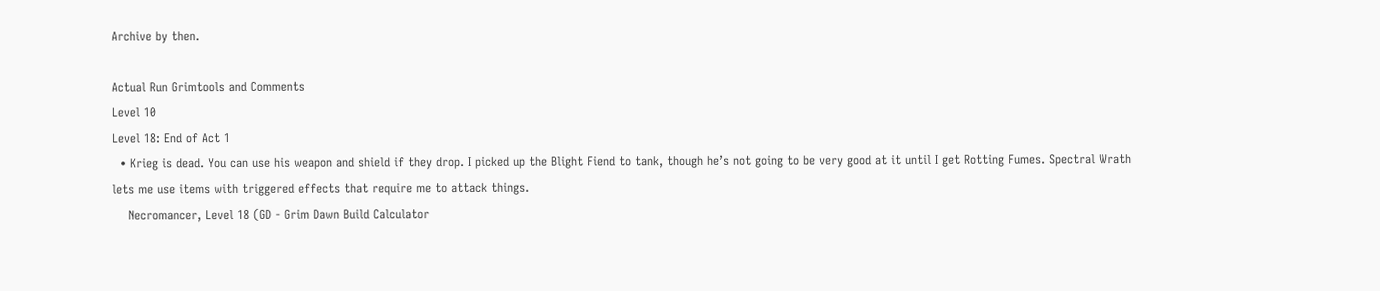Archive by then.

Actual Run Grimtools and Comments
Level 10
Level 18: End of Act 1
  • Krieg is dead. You can use his weapon and shield if they drop. I picked up the Blight Fiend to tank, though he’s not going to be very good at it until I get Rotting Fumes. Spectral Wrath lets me use items with triggered effects that require me to attack things.
    Necromancer, Level 18 (GD - Grim Dawn Build Calculator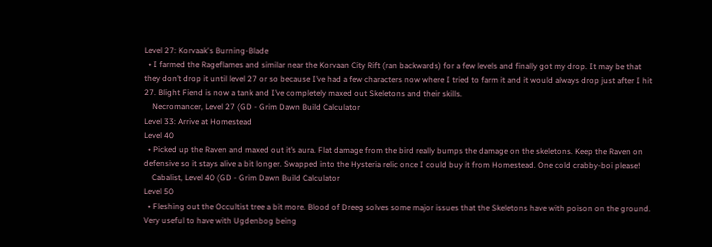Level 27: Korvaak's Burning-Blade
  • I farmed the Rageflames and similar near the Korvaan City Rift (ran backwards) for a few levels and finally got my drop. It may be that they don’t drop it until level 27 or so because I’ve had a few characters now where I tried to farm it and it would always drop just after I hit 27. Blight Fiend is now a tank and I’ve completely maxed out Skeletons and their skills.
    Necromancer, Level 27 (GD - Grim Dawn Build Calculator
Level 33: Arrive at Homestead
Level 40
  • Picked up the Raven and maxed out it’s aura. Flat damage from the bird really bumps the damage on the skeletons. Keep the Raven on defensive so it stays alive a bit longer. Swapped into the Hysteria relic once I could buy it from Homestead. One cold crabby-boi please!
    Cabalist, Level 40 (GD - Grim Dawn Build Calculator
Level 50
  • Fleshing out the Occultist tree a bit more. Blood of Dreeg solves some major issues that the Skeletons have with poison on the ground. Very useful to have with Ugdenbog being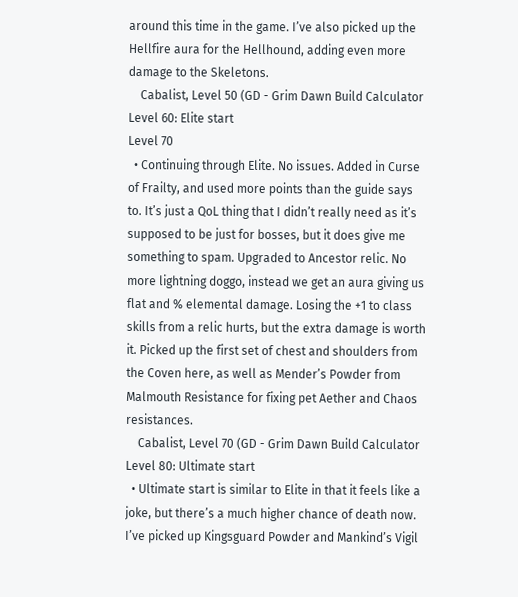around this time in the game. I’ve also picked up the Hellfire aura for the Hellhound, adding even more damage to the Skeletons.
    Cabalist, Level 50 (GD - Grim Dawn Build Calculator
Level 60: Elite start
Level 70
  • Continuing through Elite. No issues. Added in Curse of Frailty, and used more points than the guide says to. It’s just a QoL thing that I didn’t really need as it’s supposed to be just for bosses, but it does give me something to spam. Upgraded to Ancestor relic. No more lightning doggo, instead we get an aura giving us flat and % elemental damage. Losing the +1 to class skills from a relic hurts, but the extra damage is worth it. Picked up the first set of chest and shoulders from the Coven here, as well as Mender’s Powder from Malmouth Resistance for fixing pet Aether and Chaos resistances.
    Cabalist, Level 70 (GD - Grim Dawn Build Calculator
Level 80: Ultimate start
  • Ultimate start is similar to Elite in that it feels like a joke, but there’s a much higher chance of death now. I’ve picked up Kingsguard Powder and Mankind’s Vigil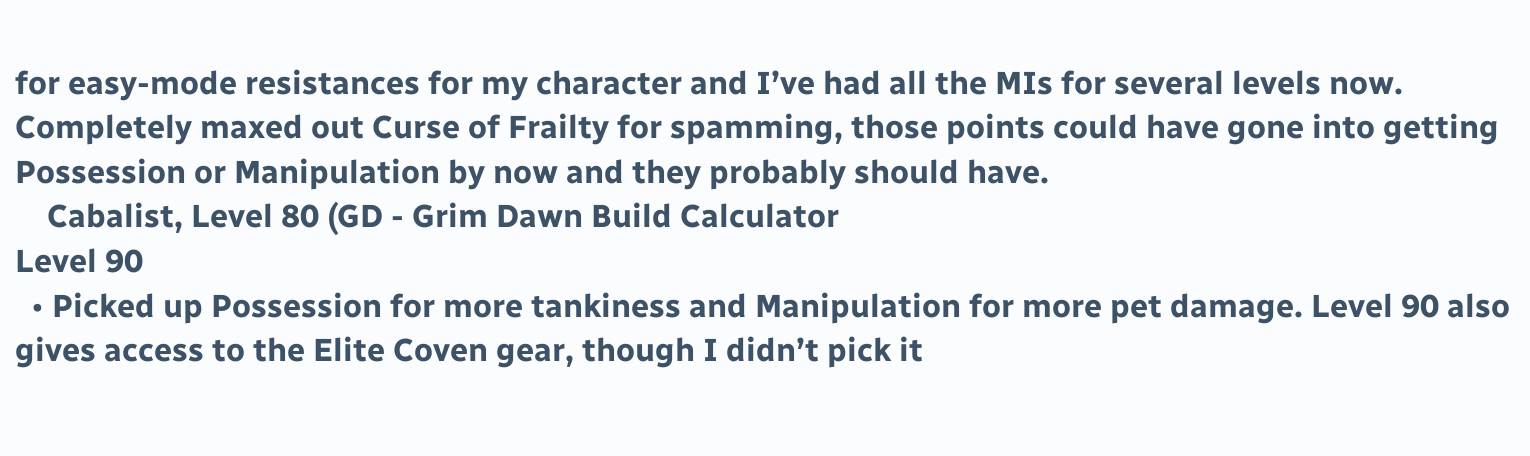for easy-mode resistances for my character and I’ve had all the MIs for several levels now. Completely maxed out Curse of Frailty for spamming, those points could have gone into getting Possession or Manipulation by now and they probably should have.
    Cabalist, Level 80 (GD - Grim Dawn Build Calculator
Level 90
  • Picked up Possession for more tankiness and Manipulation for more pet damage. Level 90 also gives access to the Elite Coven gear, though I didn’t pick it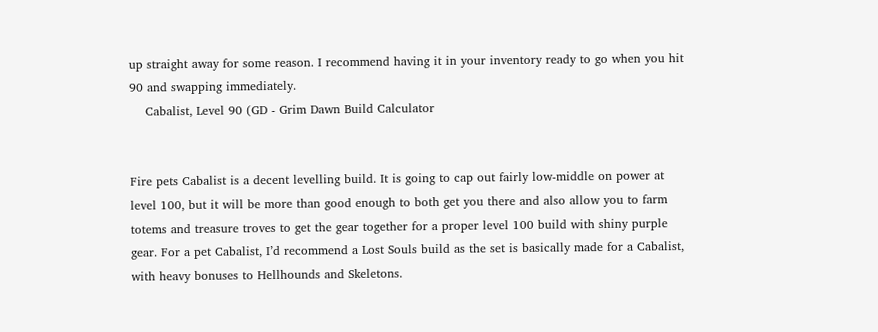up straight away for some reason. I recommend having it in your inventory ready to go when you hit 90 and swapping immediately.
    Cabalist, Level 90 (GD - Grim Dawn Build Calculator


Fire pets Cabalist is a decent levelling build. It is going to cap out fairly low-middle on power at level 100, but it will be more than good enough to both get you there and also allow you to farm totems and treasure troves to get the gear together for a proper level 100 build with shiny purple gear. For a pet Cabalist, I’d recommend a Lost Souls build as the set is basically made for a Cabalist, with heavy bonuses to Hellhounds and Skeletons.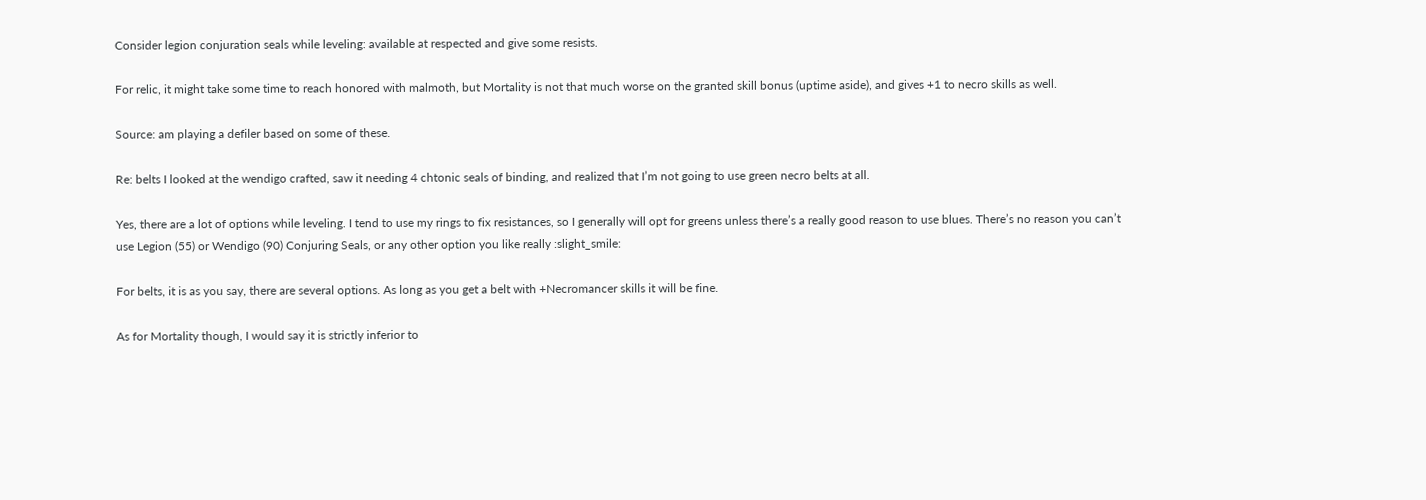Consider legion conjuration seals while leveling: available at respected and give some resists.

For relic, it might take some time to reach honored with malmoth, but Mortality is not that much worse on the granted skill bonus (uptime aside), and gives +1 to necro skills as well.

Source: am playing a defiler based on some of these.

Re: belts I looked at the wendigo crafted, saw it needing 4 chtonic seals of binding, and realized that I’m not going to use green necro belts at all.

Yes, there are a lot of options while leveling. I tend to use my rings to fix resistances, so I generally will opt for greens unless there’s a really good reason to use blues. There’s no reason you can’t use Legion (55) or Wendigo (90) Conjuring Seals, or any other option you like really :slight_smile:

For belts, it is as you say, there are several options. As long as you get a belt with +Necromancer skills it will be fine.

As for Mortality though, I would say it is strictly inferior to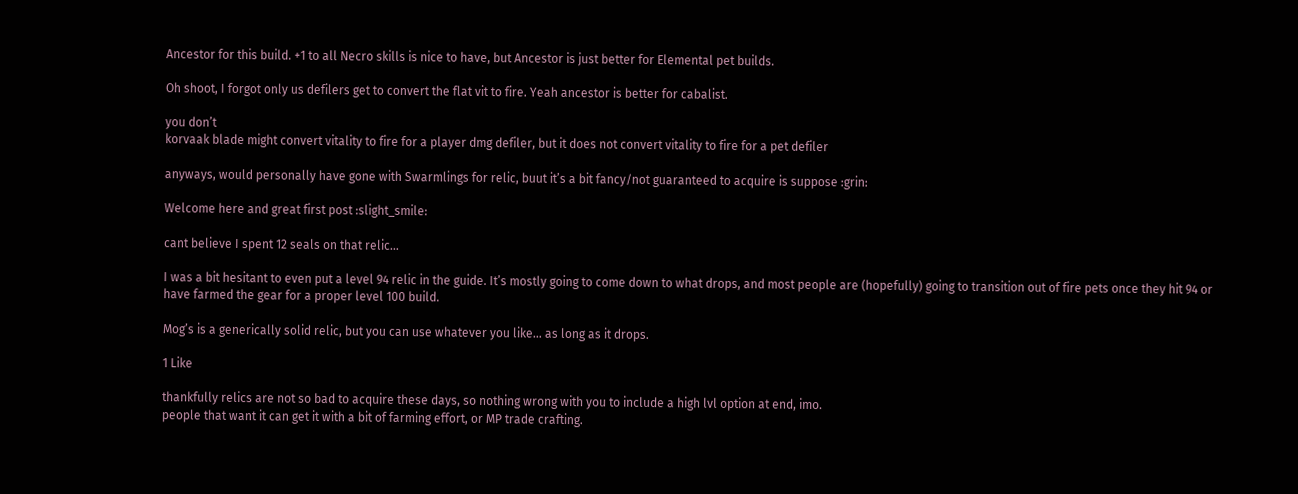Ancestor for this build. +1 to all Necro skills is nice to have, but Ancestor is just better for Elemental pet builds.

Oh shoot, I forgot only us defilers get to convert the flat vit to fire. Yeah ancestor is better for cabalist.

you don’t
korvaak blade might convert vitality to fire for a player dmg defiler, but it does not convert vitality to fire for a pet defiler

anyways, would personally have gone with Swarmlings for relic, buut it’s a bit fancy/not guaranteed to acquire is suppose :grin:

Welcome here and great first post :slight_smile:

cant believe I spent 12 seals on that relic…

I was a bit hesitant to even put a level 94 relic in the guide. It’s mostly going to come down to what drops, and most people are (hopefully) going to transition out of fire pets once they hit 94 or have farmed the gear for a proper level 100 build.

Mog’s is a generically solid relic, but you can use whatever you like… as long as it drops.

1 Like

thankfully relics are not so bad to acquire these days, so nothing wrong with you to include a high lvl option at end, imo.
people that want it can get it with a bit of farming effort, or MP trade crafting.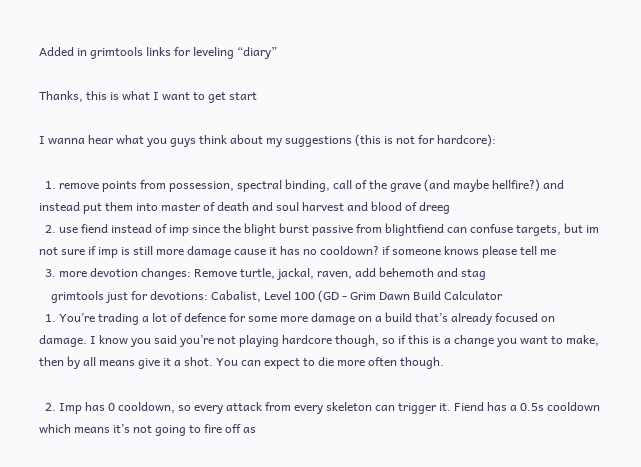Added in grimtools links for leveling “diary”

Thanks, this is what I want to get start

I wanna hear what you guys think about my suggestions (this is not for hardcore):

  1. remove points from possession, spectral binding, call of the grave (and maybe hellfire?) and instead put them into master of death and soul harvest and blood of dreeg
  2. use fiend instead of imp since the blight burst passive from blightfiend can confuse targets, but im not sure if imp is still more damage cause it has no cooldown? if someone knows please tell me
  3. more devotion changes: Remove turtle, jackal, raven, add behemoth and stag
    grimtools just for devotions: Cabalist, Level 100 (GD - Grim Dawn Build Calculator
  1. You’re trading a lot of defence for some more damage on a build that’s already focused on damage. I know you said you’re not playing hardcore though, so if this is a change you want to make, then by all means give it a shot. You can expect to die more often though.

  2. Imp has 0 cooldown, so every attack from every skeleton can trigger it. Fiend has a 0.5s cooldown which means it’s not going to fire off as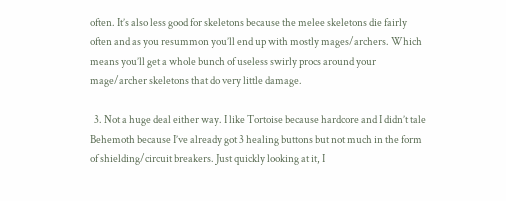often. It’s also less good for skeletons because the melee skeletons die fairly often and as you resummon you’ll end up with mostly mages/archers. Which means you’ll get a whole bunch of useless swirly procs around your mage/archer skeletons that do very little damage.

  3. Not a huge deal either way. I like Tortoise because hardcore and I didn’t tale Behemoth because I’ve already got 3 healing buttons but not much in the form of shielding/circuit breakers. Just quickly looking at it, I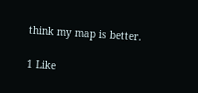think my map is better.

1 Like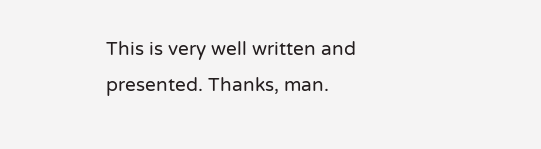This is very well written and presented. Thanks, man.